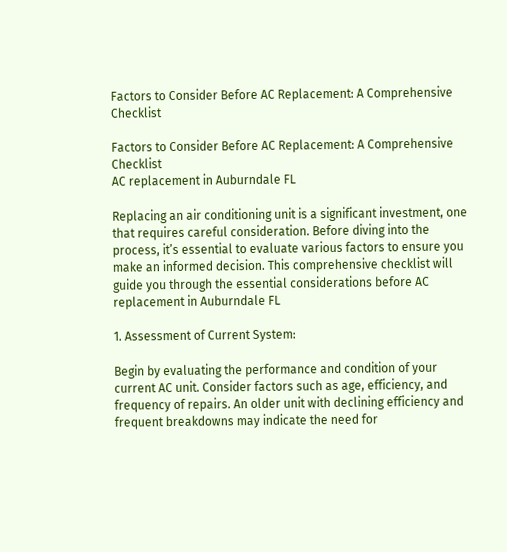Factors to Consider Before AC Replacement: A Comprehensive Checklist

Factors to Consider Before AC Replacement: A Comprehensive Checklist
AC replacement in Auburndale FL

Replacing an air conditioning unit is a significant investment, one that requires careful consideration. Before diving into the process, it’s essential to evaluate various factors to ensure you make an informed decision. This comprehensive checklist will guide you through the essential considerations before AC replacement in Auburndale FL

1. Assessment of Current System:

Begin by evaluating the performance and condition of your current AC unit. Consider factors such as age, efficiency, and frequency of repairs. An older unit with declining efficiency and frequent breakdowns may indicate the need for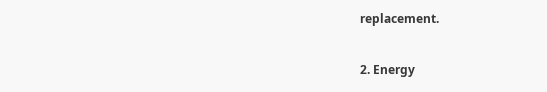replacement.

2. Energy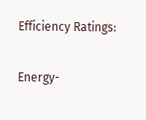Efficiency Ratings:

Energy-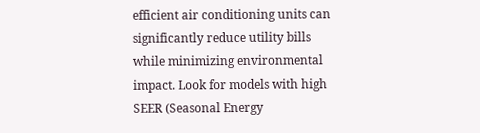efficient air conditioning units can significantly reduce utility bills while minimizing environmental impact. Look for models with high SEER (Seasonal Energy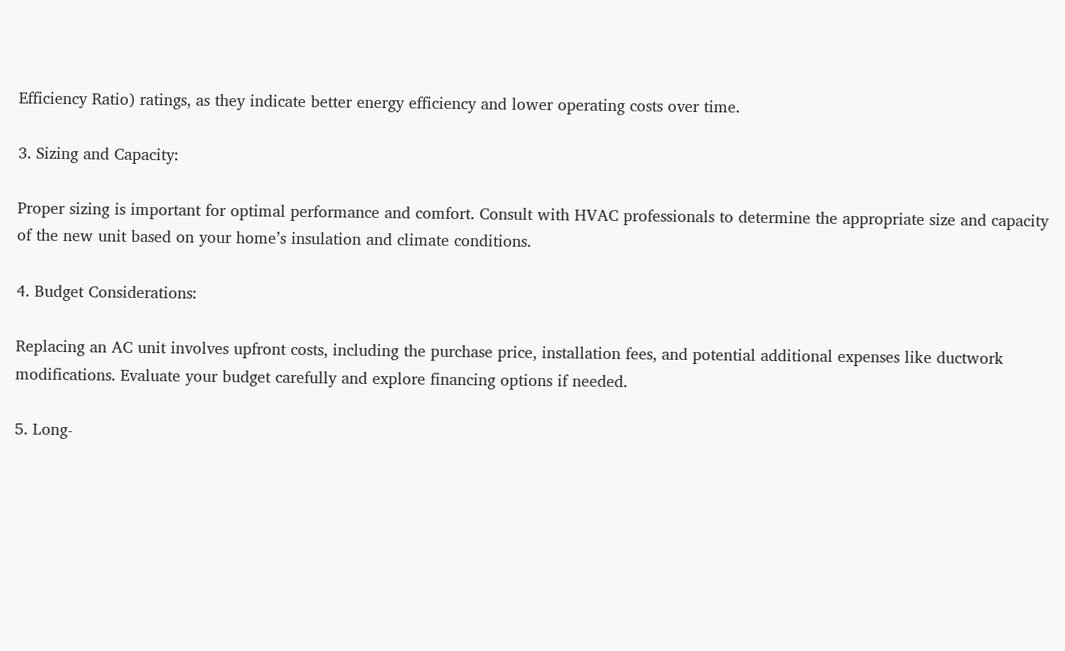Efficiency Ratio) ratings, as they indicate better energy efficiency and lower operating costs over time.

3. Sizing and Capacity:

Proper sizing is important for optimal performance and comfort. Consult with HVAC professionals to determine the appropriate size and capacity of the new unit based on your home’s insulation and climate conditions.

4. Budget Considerations:

Replacing an AC unit involves upfront costs, including the purchase price, installation fees, and potential additional expenses like ductwork modifications. Evaluate your budget carefully and explore financing options if needed.

5. Long-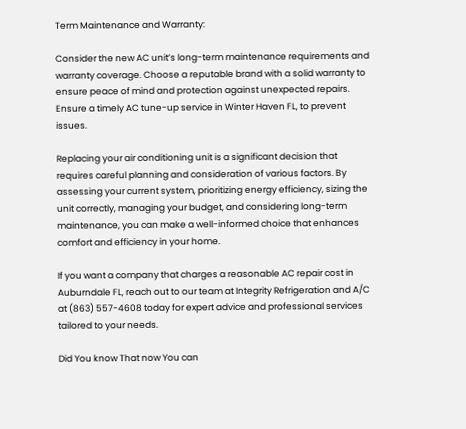Term Maintenance and Warranty:

Consider the new AC unit’s long-term maintenance requirements and warranty coverage. Choose a reputable brand with a solid warranty to ensure peace of mind and protection against unexpected repairs. Ensure a timely AC tune-up service in Winter Haven FL, to prevent issues.

Replacing your air conditioning unit is a significant decision that requires careful planning and consideration of various factors. By assessing your current system, prioritizing energy efficiency, sizing the unit correctly, managing your budget, and considering long-term maintenance, you can make a well-informed choice that enhances comfort and efficiency in your home.

If you want a company that charges a reasonable AC repair cost in Auburndale FL, reach out to our team at Integrity Refrigeration and A/C at (863) 557-4608 today for expert advice and professional services tailored to your needs.

Did You know That now You can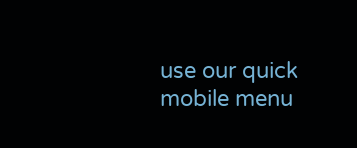use our quick mobile menu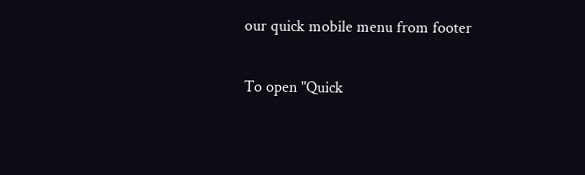our quick mobile menu from footer

To open "Quick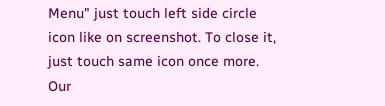Menu" just touch left side circle icon like on screenshot. To close it, just touch same icon once more.
Our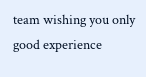team wishing you only good experience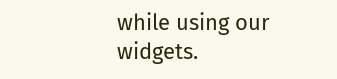while using our widgets.